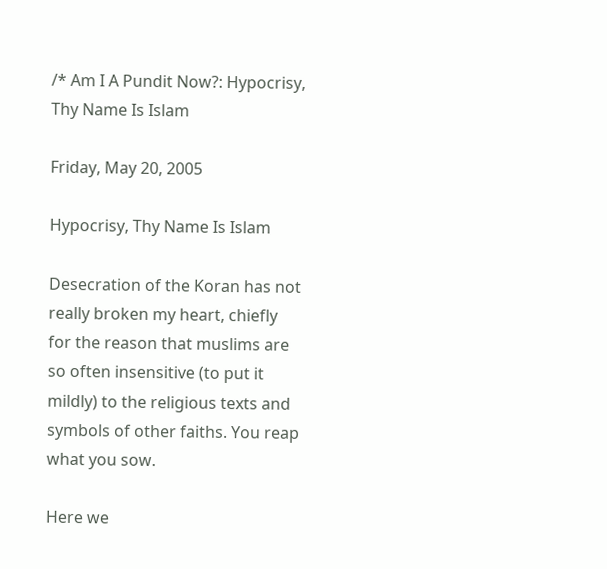/* Am I A Pundit Now?: Hypocrisy, Thy Name Is Islam

Friday, May 20, 2005

Hypocrisy, Thy Name Is Islam

Desecration of the Koran has not really broken my heart, chiefly for the reason that muslims are so often insensitive (to put it mildly) to the religious texts and symbols of other faiths. You reap what you sow.

Here we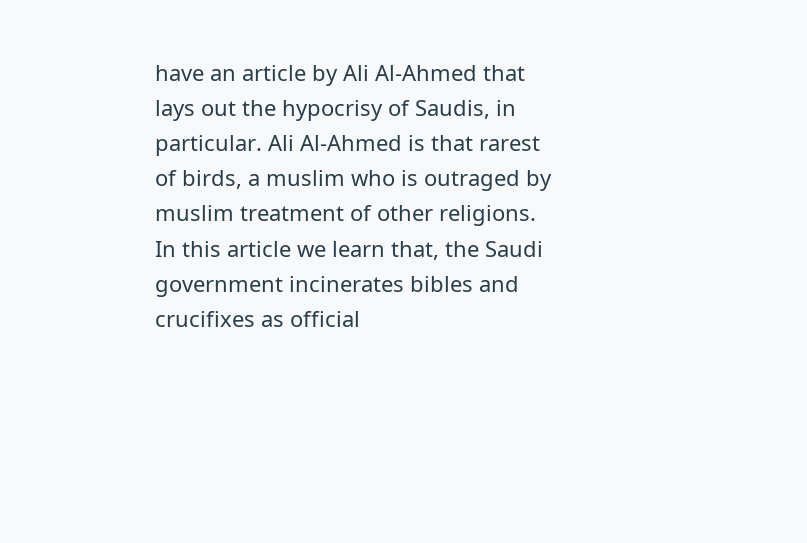have an article by Ali Al-Ahmed that lays out the hypocrisy of Saudis, in particular. Ali Al-Ahmed is that rarest of birds, a muslim who is outraged by muslim treatment of other religions. In this article we learn that, the Saudi government incinerates bibles and crucifixes as official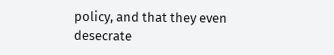policy, and that they even desecrate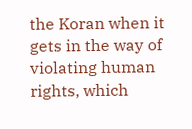the Koran when it gets in the way of violating human rights, which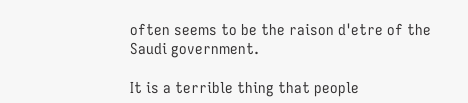often seems to be the raison d'etre of the Saudi government.

It is a terrible thing that people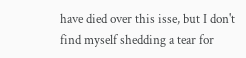have died over this isse, but I don't find myself shedding a tear for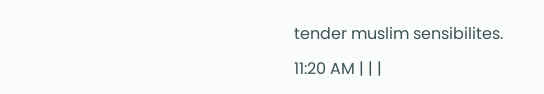tender muslim sensibilites.

11:20 AM | | |